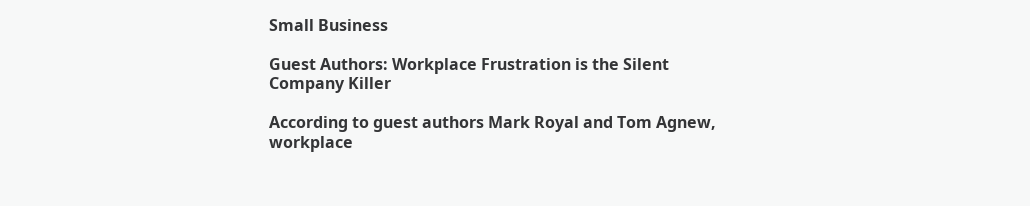Small Business

Guest Authors: Workplace Frustration is the Silent Company Killer

According to guest authors Mark Royal and Tom Agnew, workplace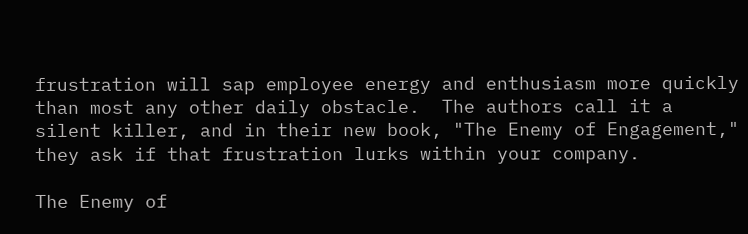frustration will sap employee energy and enthusiasm more quickly than most any other daily obstacle.  The authors call it a silent killer, and in their new book, "The Enemy of Engagement," they ask if that frustration lurks within your company.

The Enemy of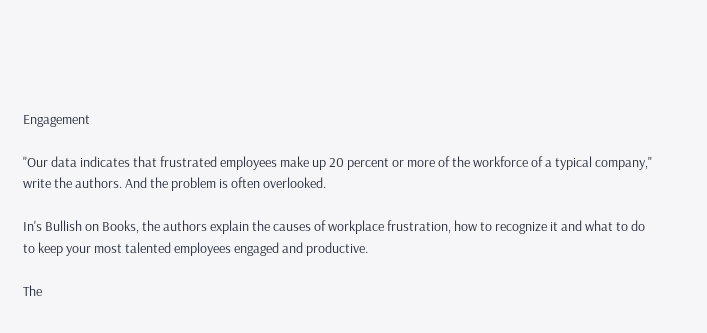Engagement

"Our data indicates that frustrated employees make up 20 percent or more of the workforce of a typical company," write the authors. And the problem is often overlooked.

In's Bullish on Books, the authors explain the causes of workplace frustration, how to recognize it and what to do to keep your most talented employees engaged and productive.

The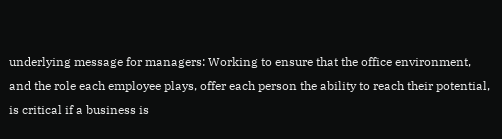underlying message for managers: Working to ensure that the office environment, and the role each employee plays, offer each person the ability to reach their potential, is critical if a business is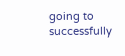going to successfully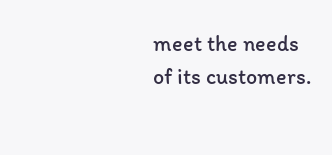meet the needs of its customers.